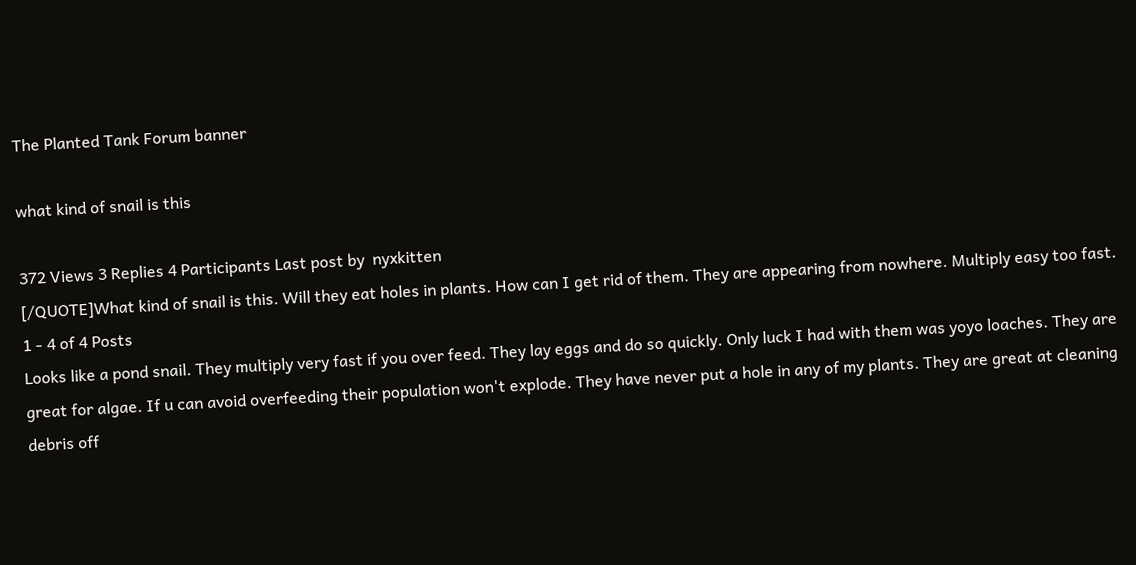The Planted Tank Forum banner

what kind of snail is this

372 Views 3 Replies 4 Participants Last post by  nyxkitten
[/QUOTE]What kind of snail is this. Will they eat holes in plants. How can I get rid of them. They are appearing from nowhere. Multiply easy too fast.
1 - 4 of 4 Posts
Looks like a pond snail. They multiply very fast if you over feed. They lay eggs and do so quickly. Only luck I had with them was yoyo loaches. They are great for algae. If u can avoid overfeeding their population won't explode. They have never put a hole in any of my plants. They are great at cleaning debris off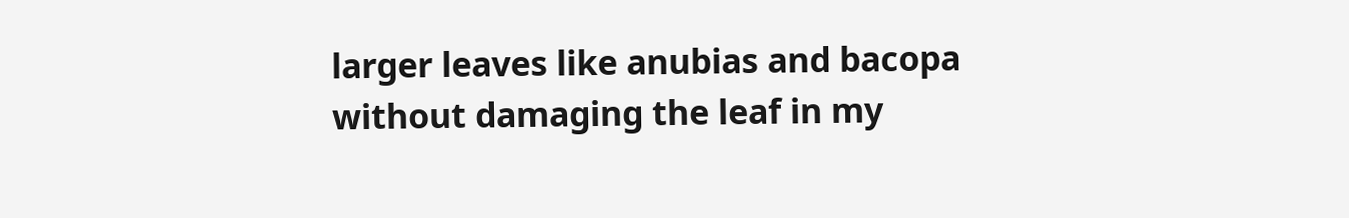larger leaves like anubias and bacopa without damaging the leaf in my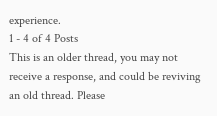experience.
1 - 4 of 4 Posts
This is an older thread, you may not receive a response, and could be reviving an old thread. Please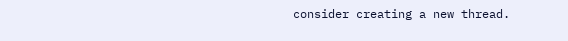consider creating a new thread.